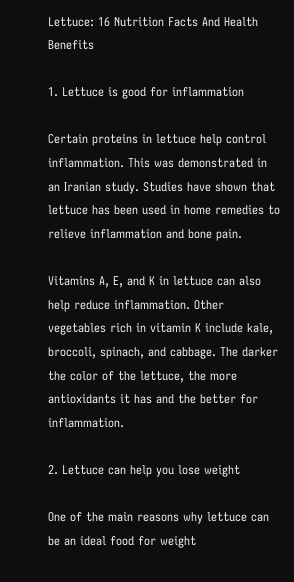Lettuce: 16 Nutrition Facts And Health Benefits

1. Lettuce is good for inflammation

Certain proteins in lettuce help control inflammation. This was demonstrated in an Iranian study. Studies have shown that lettuce has been used in home remedies to relieve inflammation and bone pain.

Vitamins A, E, and K in lettuce can also help reduce inflammation. Other vegetables rich in vitamin K include kale, broccoli, spinach, and cabbage. The darker the color of the lettuce, the more antioxidants it has and the better for inflammation.

2. Lettuce can help you lose weight

One of the main reasons why lettuce can be an ideal food for weight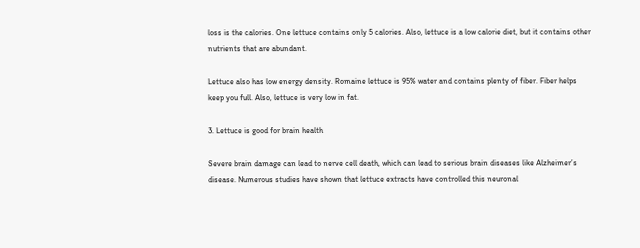loss is the calories. One lettuce contains only 5 calories. Also, lettuce is a low calorie diet, but it contains other nutrients that are abundant.

Lettuce also has low energy density. Romaine lettuce is 95% water and contains plenty of fiber. Fiber helps keep you full. Also, lettuce is very low in fat.

3. Lettuce is good for brain health

Severe brain damage can lead to nerve cell death, which can lead to serious brain diseases like Alzheimer’s disease. Numerous studies have shown that lettuce extracts have controlled this neuronal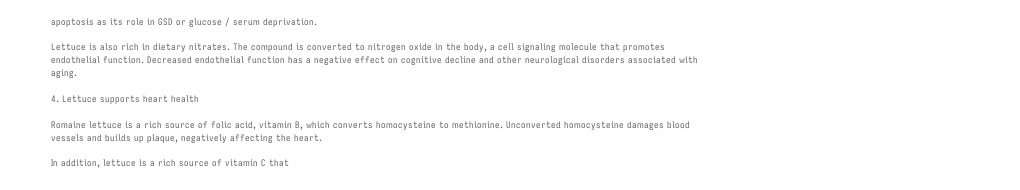apoptosis as its role in GSD or glucose / serum deprivation.

Lettuce is also rich in dietary nitrates. The compound is converted to nitrogen oxide in the body, a cell signaling molecule that promotes endothelial function. Decreased endothelial function has a negative effect on cognitive decline and other neurological disorders associated with aging.

4. Lettuce supports heart health

Romaine lettuce is a rich source of folic acid, vitamin B, which converts homocysteine to methionine. Unconverted homocysteine damages blood vessels and builds up plaque, negatively affecting the heart.

In addition, lettuce is a rich source of vitamin C that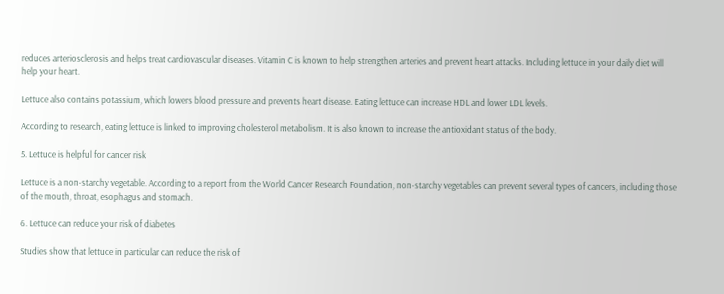reduces arteriosclerosis and helps treat cardiovascular diseases. Vitamin C is known to help strengthen arteries and prevent heart attacks. Including lettuce in your daily diet will help your heart.

Lettuce also contains potassium, which lowers blood pressure and prevents heart disease. Eating lettuce can increase HDL and lower LDL levels.

According to research, eating lettuce is linked to improving cholesterol metabolism. It is also known to increase the antioxidant status of the body.

5. Lettuce is helpful for cancer risk

Lettuce is a non-starchy vegetable. According to a report from the World Cancer Research Foundation, non-starchy vegetables can prevent several types of cancers, including those of the mouth, throat, esophagus and stomach.

6. Lettuce can reduce your risk of diabetes

Studies show that lettuce in particular can reduce the risk of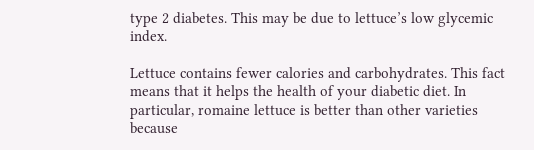type 2 diabetes. This may be due to lettuce’s low glycemic index.

Lettuce contains fewer calories and carbohydrates. This fact means that it helps the health of your diabetic diet. In particular, romaine lettuce is better than other varieties because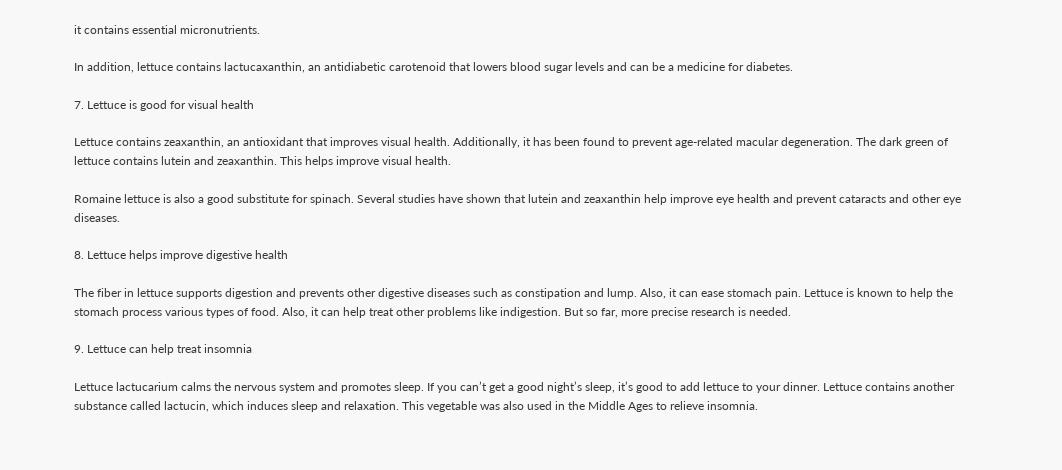it contains essential micronutrients.

In addition, lettuce contains lactucaxanthin, an antidiabetic carotenoid that lowers blood sugar levels and can be a medicine for diabetes.

7. Lettuce is good for visual health

Lettuce contains zeaxanthin, an antioxidant that improves visual health. Additionally, it has been found to prevent age-related macular degeneration. The dark green of lettuce contains lutein and zeaxanthin. This helps improve visual health.

Romaine lettuce is also a good substitute for spinach. Several studies have shown that lutein and zeaxanthin help improve eye health and prevent cataracts and other eye diseases.

8. Lettuce helps improve digestive health

The fiber in lettuce supports digestion and prevents other digestive diseases such as constipation and lump. Also, it can ease stomach pain. Lettuce is known to help the stomach process various types of food. Also, it can help treat other problems like indigestion. But so far, more precise research is needed.

9. Lettuce can help treat insomnia

Lettuce lactucarium calms the nervous system and promotes sleep. If you can’t get a good night’s sleep, it’s good to add lettuce to your dinner. Lettuce contains another substance called lactucin, which induces sleep and relaxation. This vegetable was also used in the Middle Ages to relieve insomnia.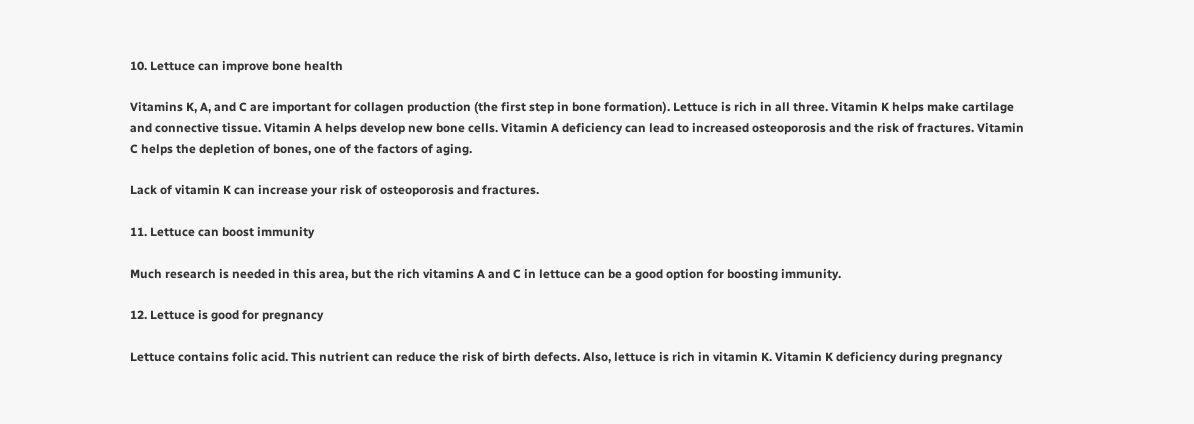10. Lettuce can improve bone health

Vitamins K, A, and C are important for collagen production (the first step in bone formation). Lettuce is rich in all three. Vitamin K helps make cartilage and connective tissue. Vitamin A helps develop new bone cells. Vitamin A deficiency can lead to increased osteoporosis and the risk of fractures. Vitamin C helps the depletion of bones, one of the factors of aging.

Lack of vitamin K can increase your risk of osteoporosis and fractures.

11. Lettuce can boost immunity

Much research is needed in this area, but the rich vitamins A and C in lettuce can be a good option for boosting immunity.

12. Lettuce is good for pregnancy

Lettuce contains folic acid. This nutrient can reduce the risk of birth defects. Also, lettuce is rich in vitamin K. Vitamin K deficiency during pregnancy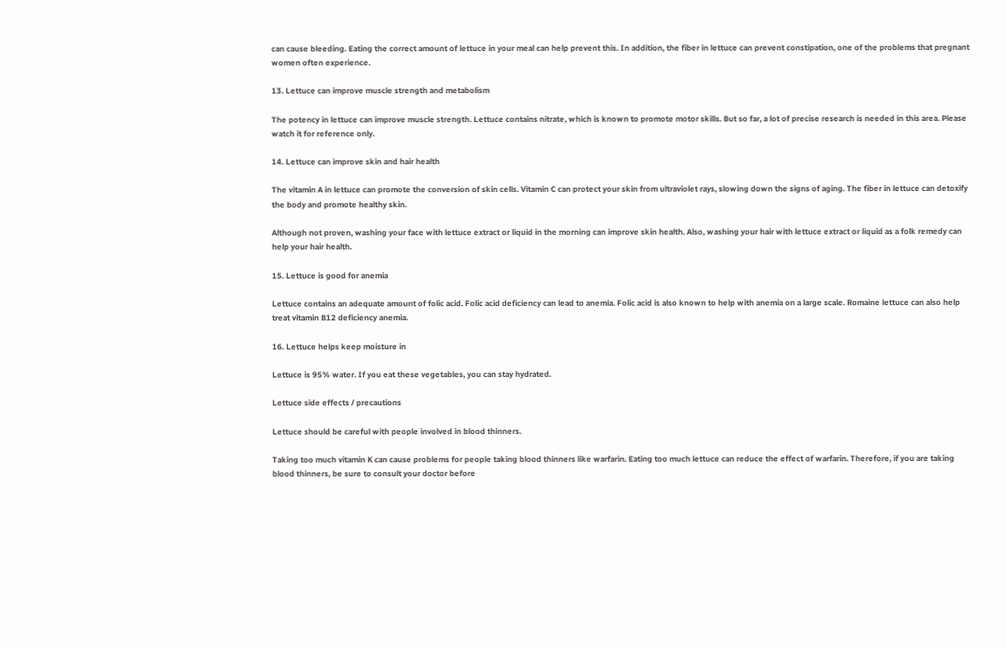can cause bleeding. Eating the correct amount of lettuce in your meal can help prevent this. In addition, the fiber in lettuce can prevent constipation, one of the problems that pregnant women often experience.

13. Lettuce can improve muscle strength and metabolism

The potency in lettuce can improve muscle strength. Lettuce contains nitrate, which is known to promote motor skills. But so far, a lot of precise research is needed in this area. Please watch it for reference only.

14. Lettuce can improve skin and hair health

The vitamin A in lettuce can promote the conversion of skin cells. Vitamin C can protect your skin from ultraviolet rays, slowing down the signs of aging. The fiber in lettuce can detoxify the body and promote healthy skin.

Although not proven, washing your face with lettuce extract or liquid in the morning can improve skin health. Also, washing your hair with lettuce extract or liquid as a folk remedy can help your hair health.

15. Lettuce is good for anemia

Lettuce contains an adequate amount of folic acid. Folic acid deficiency can lead to anemia. Folic acid is also known to help with anemia on a large scale. Romaine lettuce can also help treat vitamin B12 deficiency anemia.

16. Lettuce helps keep moisture in

Lettuce is 95% water. If you eat these vegetables, you can stay hydrated.

Lettuce side effects / precautions

Lettuce should be careful with people involved in blood thinners.

Taking too much vitamin K can cause problems for people taking blood thinners like warfarin. Eating too much lettuce can reduce the effect of warfarin. Therefore, if you are taking blood thinners, be sure to consult your doctor before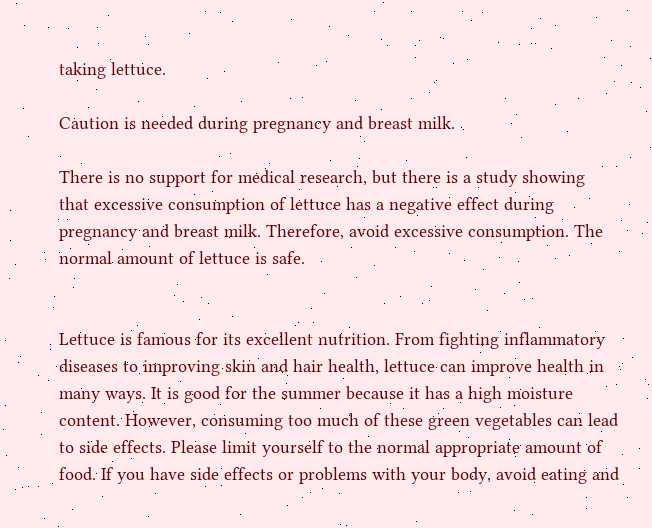taking lettuce.

Caution is needed during pregnancy and breast milk.

There is no support for medical research, but there is a study showing that excessive consumption of lettuce has a negative effect during pregnancy and breast milk. Therefore, avoid excessive consumption. The normal amount of lettuce is safe.


Lettuce is famous for its excellent nutrition. From fighting inflammatory diseases to improving skin and hair health, lettuce can improve health in many ways. It is good for the summer because it has a high moisture content. However, consuming too much of these green vegetables can lead to side effects. Please limit yourself to the normal appropriate amount of food. If you have side effects or problems with your body, avoid eating and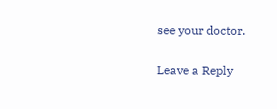see your doctor.

Leave a Reply